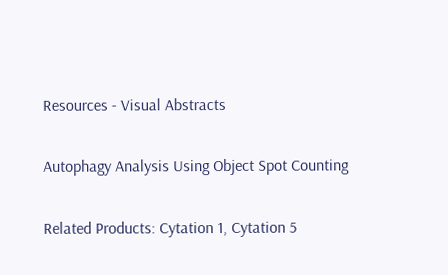Resources - Visual Abstracts

Autophagy Analysis Using Object Spot Counting

Related Products: Cytation 1, Cytation 5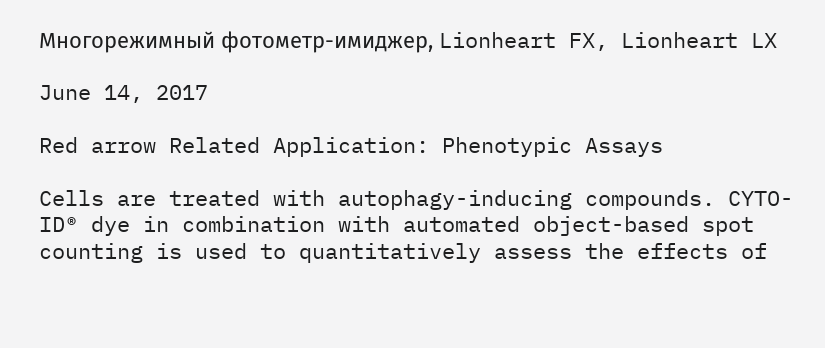Многорежимный фотометр-имиджер, Lionheart FX, Lionheart LX

June 14, 2017

Red arrow Related Application: Phenotypic Assays

Cells are treated with autophagy-inducing compounds. CYTO-ID® dye in combination with automated object-based spot counting is used to quantitatively assess the effects of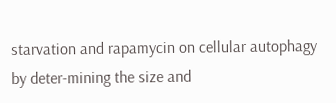starvation and rapamycin on cellular autophagy by deter-mining the size and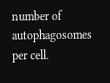number of autophagosomes per cell.